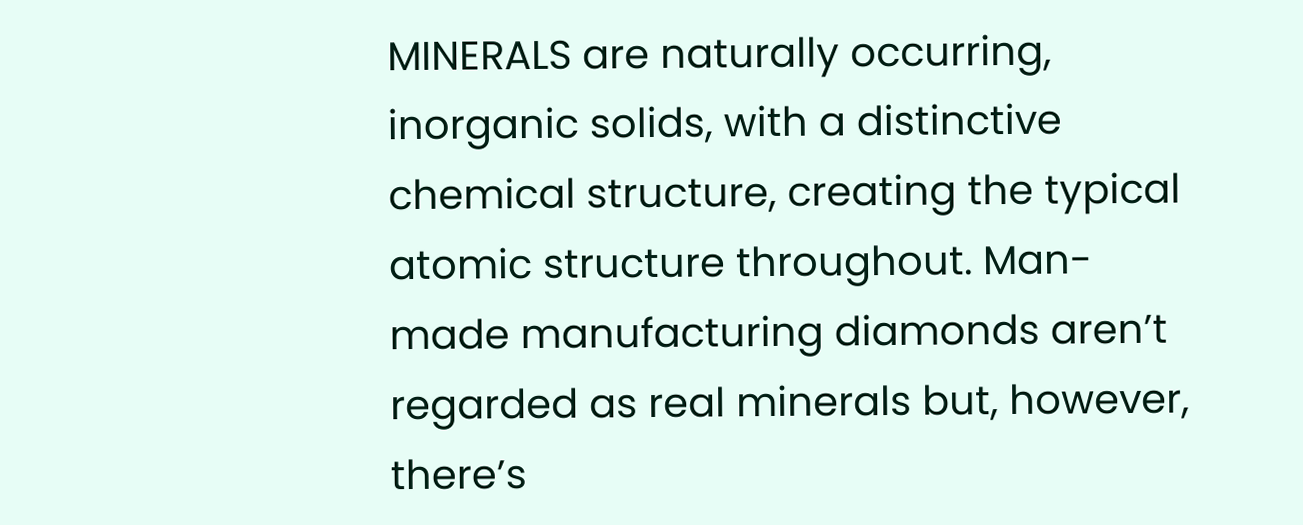MINERALS are naturally occurring, inorganic solids, with a distinctive chemical structure, creating the typical atomic structure throughout. Man-made manufacturing diamonds aren’t regarded as real minerals but, however, there’s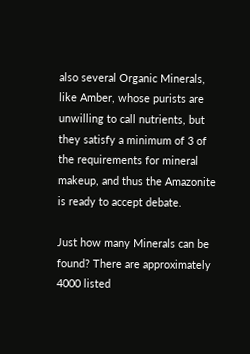also several Organic Minerals, like Amber, whose purists are unwilling to call nutrients, but they satisfy a minimum of 3 of the requirements for mineral makeup, and thus the Amazonite is ready to accept debate.

Just how many Minerals can be found? There are approximately 4000 listed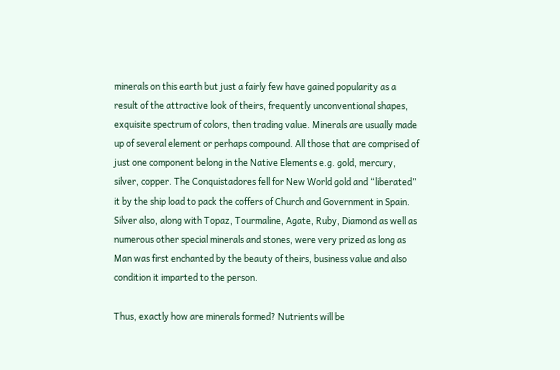minerals on this earth but just a fairly few have gained popularity as a result of the attractive look of theirs, frequently unconventional shapes, exquisite spectrum of colors, then trading value. Minerals are usually made up of several element or perhaps compound. All those that are comprised of just one component belong in the Native Elements e.g. gold, mercury, silver, copper. The Conquistadores fell for New World gold and “liberated” it by the ship load to pack the coffers of Church and Government in Spain. Silver also, along with Topaz, Tourmaline, Agate, Ruby, Diamond as well as numerous other special minerals and stones, were very prized as long as Man was first enchanted by the beauty of theirs, business value and also condition it imparted to the person.

Thus, exactly how are minerals formed? Nutrients will be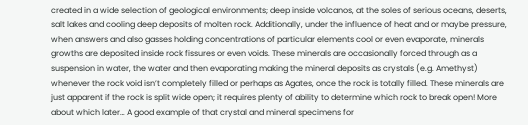created in a wide selection of geological environments; deep inside volcanos, at the soles of serious oceans, deserts, salt lakes and cooling deep deposits of molten rock. Additionally, under the influence of heat and or maybe pressure, when answers and also gasses holding concentrations of particular elements cool or even evaporate, minerals growths are deposited inside rock fissures or even voids. These minerals are occasionally forced through as a suspension in water, the water and then evaporating making the mineral deposits as crystals (e.g. Amethyst) whenever the rock void isn’t completely filled or perhaps as Agates, once the rock is totally filled. These minerals are just apparent if the rock is split wide open; it requires plenty of ability to determine which rock to break open! More about which later… A good example of that crystal and mineral specimens for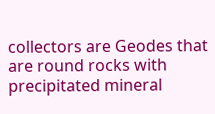collectors are Geodes that are round rocks with precipitated mineral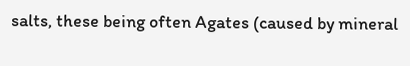salts, these being often Agates (caused by mineral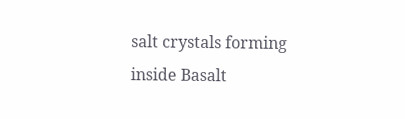salt crystals forming inside Basalt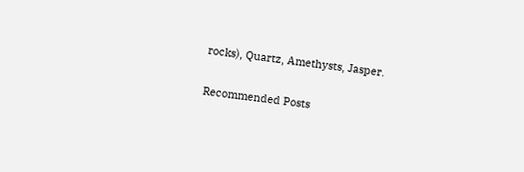rocks), Quartz, Amethysts, Jasper.

Recommended Posts